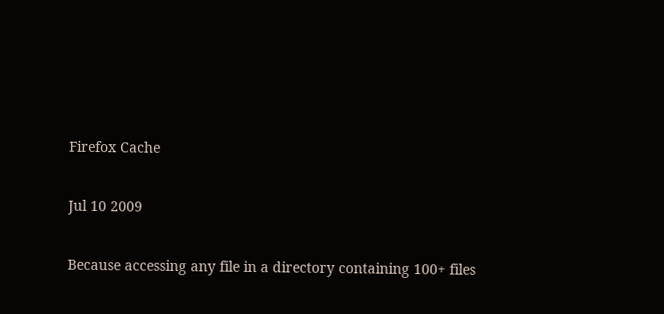Firefox Cache

Jul 10 2009

Because accessing any file in a directory containing 100+ files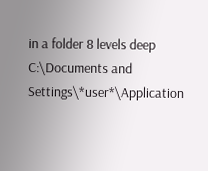in a folder 8 levels deep C:\Documents and Settings\*user*\Application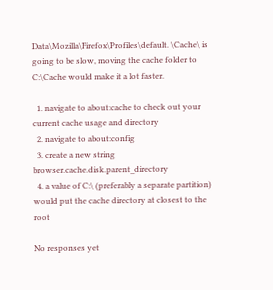Data\Mozilla\Firefox\Profiles\default. \Cache\ is going to be slow, moving the cache folder to C:\Cache would make it a lot faster.

  1. navigate to about:cache to check out your current cache usage and directory
  2. navigate to about:config
  3. create a new string browser.cache.disk.parent_directory
  4. a value of C:\ (preferably a separate partition) would put the cache directory at closest to the root

No responses yet